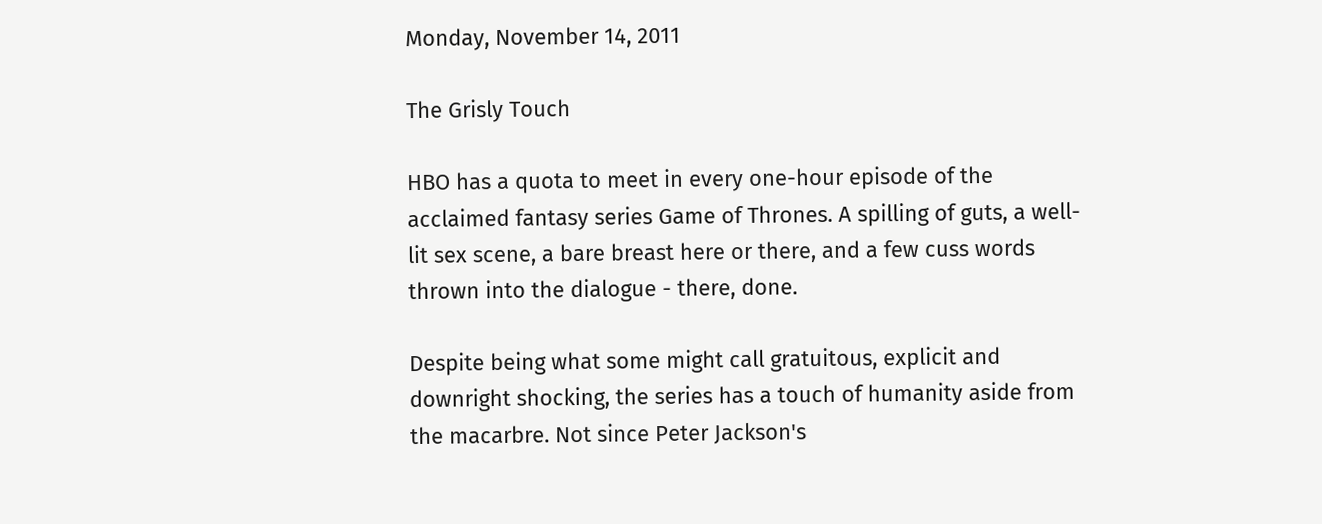Monday, November 14, 2011

The Grisly Touch

HBO has a quota to meet in every one-hour episode of the acclaimed fantasy series Game of Thrones. A spilling of guts, a well-lit sex scene, a bare breast here or there, and a few cuss words thrown into the dialogue - there, done.

Despite being what some might call gratuitous, explicit and downright shocking, the series has a touch of humanity aside from the macarbre. Not since Peter Jackson's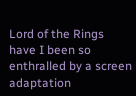Lord of the Rings have I been so enthralled by a screen adaptation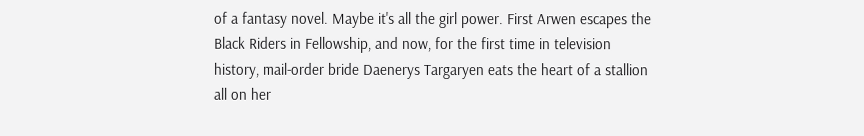of a fantasy novel. Maybe it's all the girl power. First Arwen escapes the Black Riders in Fellowship, and now, for the first time in television history, mail-order bride Daenerys Targaryen eats the heart of a stallion all on her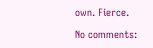own. Fierce.

No comments: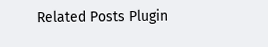Related Posts Plugin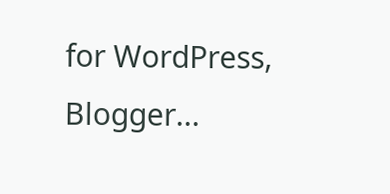for WordPress, Blogger...